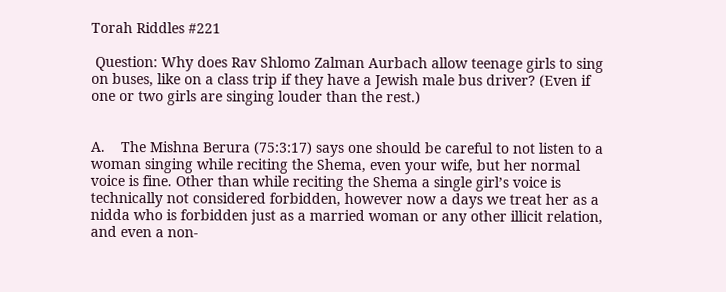Torah Riddles #221

 Question: Why does Rav Shlomo Zalman Aurbach allow teenage girls to sing on buses, like on a class trip if they have a Jewish male bus driver? (Even if one or two girls are singing louder than the rest.)


A.    The Mishna Berura (75:3:17) says one should be careful to not listen to a woman singing while reciting the Shema, even your wife, but her normal voice is fine. Other than while reciting the Shema a single girl’s voice is technically not considered forbidden, however now a days we treat her as a nidda who is forbidden just as a married woman or any other illicit relation, and even a non-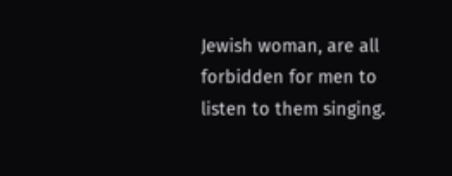Jewish woman, are all forbidden for men to listen to them singing.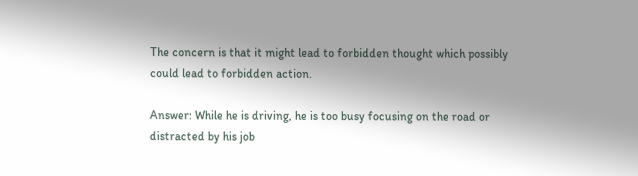The concern is that it might lead to forbidden thought which possibly could lead to forbidden action.

Answer: While he is driving, he is too busy focusing on the road or distracted by his job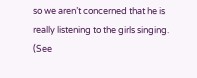so we aren’t concerned that he is really listening to the girls singing. (See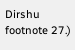Dirshu footnote 27.)